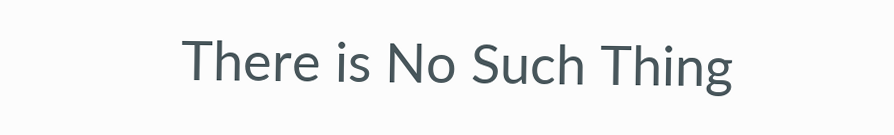There is No Such Thing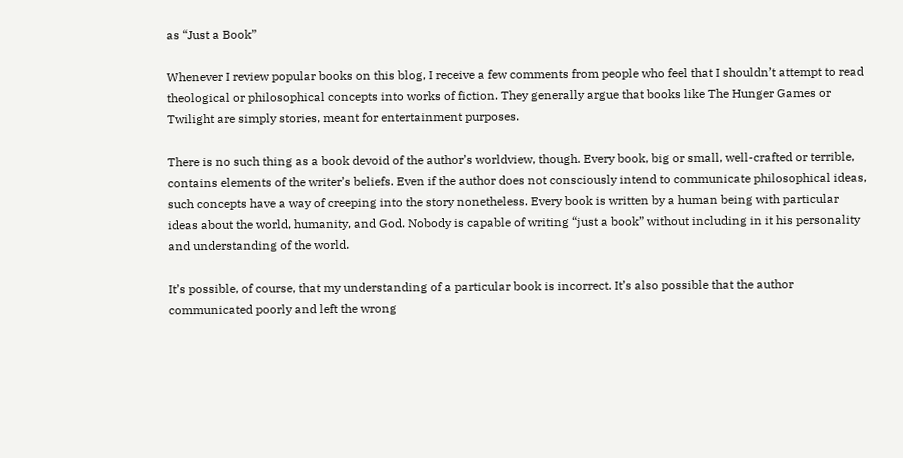as “Just a Book”

Whenever I review popular books on this blog, I receive a few comments from people who feel that I shouldn’t attempt to read theological or philosophical concepts into works of fiction. They generally argue that books like The Hunger Games or Twilight are simply stories, meant for entertainment purposes.

There is no such thing as a book devoid of the author’s worldview, though. Every book, big or small, well-crafted or terrible, contains elements of the writer’s beliefs. Even if the author does not consciously intend to communicate philosophical ideas, such concepts have a way of creeping into the story nonetheless. Every book is written by a human being with particular ideas about the world, humanity, and God. Nobody is capable of writing “just a book” without including in it his personality and understanding of the world.

It’s possible, of course, that my understanding of a particular book is incorrect. It’s also possible that the author communicated poorly and left the wrong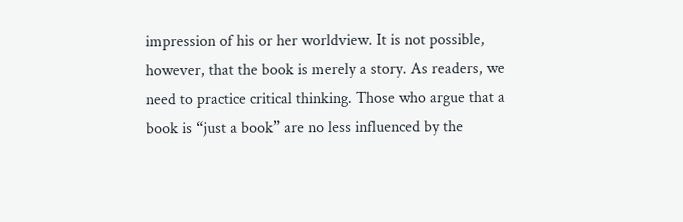impression of his or her worldview. It is not possible, however, that the book is merely a story. As readers, we need to practice critical thinking. Those who argue that a book is “just a book” are no less influenced by the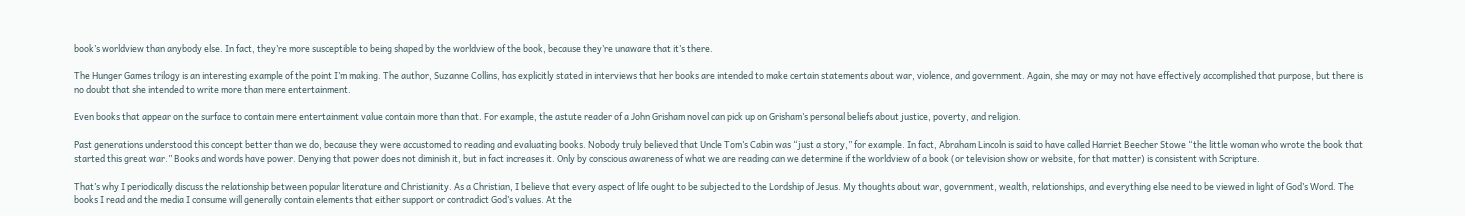book’s worldview than anybody else. In fact, they’re more susceptible to being shaped by the worldview of the book, because they’re unaware that it’s there.

The Hunger Games trilogy is an interesting example of the point I’m making. The author, Suzanne Collins, has explicitly stated in interviews that her books are intended to make certain statements about war, violence, and government. Again, she may or may not have effectively accomplished that purpose, but there is no doubt that she intended to write more than mere entertainment.

Even books that appear on the surface to contain mere entertainment value contain more than that. For example, the astute reader of a John Grisham novel can pick up on Grisham’s personal beliefs about justice, poverty, and religion.

Past generations understood this concept better than we do, because they were accustomed to reading and evaluating books. Nobody truly believed that Uncle Tom’s Cabin was “just a story,” for example. In fact, Abraham Lincoln is said to have called Harriet Beecher Stowe “the little woman who wrote the book that started this great war.” Books and words have power. Denying that power does not diminish it, but in fact increases it. Only by conscious awareness of what we are reading can we determine if the worldview of a book (or television show or website, for that matter) is consistent with Scripture.

That’s why I periodically discuss the relationship between popular literature and Christianity. As a Christian, I believe that every aspect of life ought to be subjected to the Lordship of Jesus. My thoughts about war, government, wealth, relationships, and everything else need to be viewed in light of God’s Word. The books I read and the media I consume will generally contain elements that either support or contradict God’s values. At the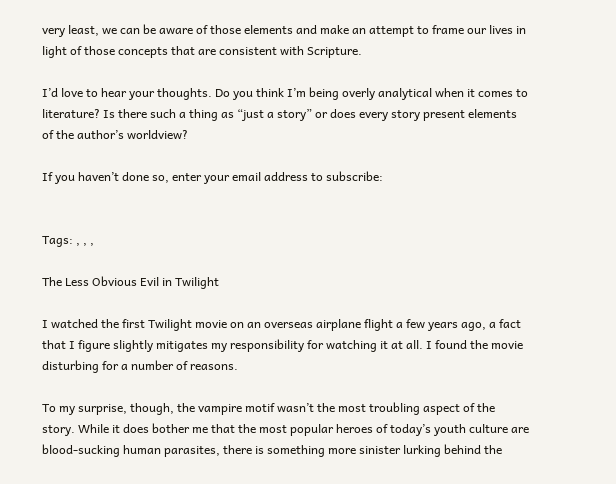very least, we can be aware of those elements and make an attempt to frame our lives in light of those concepts that are consistent with Scripture.

I’d love to hear your thoughts. Do you think I’m being overly analytical when it comes to literature? Is there such a thing as “just a story” or does every story present elements of the author’s worldview?

If you haven’t done so, enter your email address to subscribe:


Tags: , , ,

The Less Obvious Evil in Twilight

I watched the first Twilight movie on an overseas airplane flight a few years ago, a fact that I figure slightly mitigates my responsibility for watching it at all. I found the movie disturbing for a number of reasons.

To my surprise, though, the vampire motif wasn’t the most troubling aspect of the story. While it does bother me that the most popular heroes of today’s youth culture are blood-sucking human parasites, there is something more sinister lurking behind the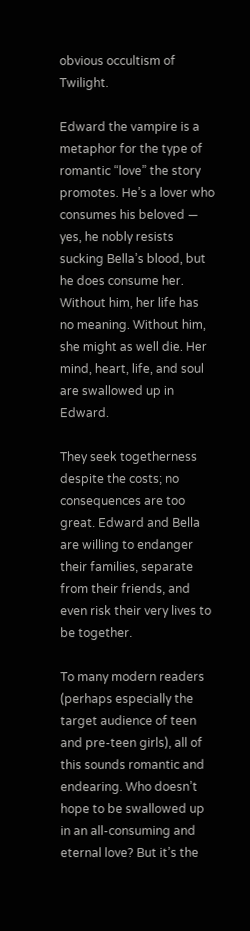obvious occultism of Twilight.

Edward the vampire is a metaphor for the type of romantic “love” the story promotes. He’s a lover who consumes his beloved — yes, he nobly resists sucking Bella’s blood, but he does consume her. Without him, her life has no meaning. Without him, she might as well die. Her mind, heart, life, and soul are swallowed up in Edward.

They seek togetherness despite the costs; no consequences are too great. Edward and Bella are willing to endanger their families, separate from their friends, and even risk their very lives to be together.

To many modern readers (perhaps especially the target audience of teen and pre-teen girls), all of this sounds romantic and endearing. Who doesn’t hope to be swallowed up in an all-consuming and eternal love? But it’s the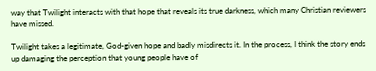way that Twilight interacts with that hope that reveals its true darkness, which many Christian reviewers have missed.

Twilight takes a legitimate, God-given hope and badly misdirects it. In the process, I think the story ends up damaging the perception that young people have of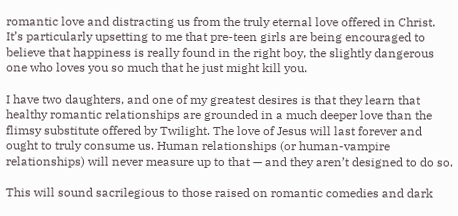romantic love and distracting us from the truly eternal love offered in Christ. It’s particularly upsetting to me that pre-teen girls are being encouraged to believe that happiness is really found in the right boy, the slightly dangerous one who loves you so much that he just might kill you.

I have two daughters, and one of my greatest desires is that they learn that healthy romantic relationships are grounded in a much deeper love than the flimsy substitute offered by Twilight. The love of Jesus will last forever and ought to truly consume us. Human relationships (or human-vampire relationships) will never measure up to that — and they aren’t designed to do so.

This will sound sacrilegious to those raised on romantic comedies and dark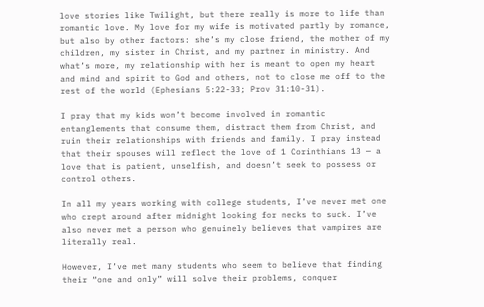love stories like Twilight, but there really is more to life than romantic love. My love for my wife is motivated partly by romance, but also by other factors: she’s my close friend, the mother of my children, my sister in Christ, and my partner in ministry. And what’s more, my relationship with her is meant to open my heart and mind and spirit to God and others, not to close me off to the rest of the world (Ephesians 5:22-33; Prov 31:10-31).

I pray that my kids won’t become involved in romantic entanglements that consume them, distract them from Christ, and ruin their relationships with friends and family. I pray instead that their spouses will reflect the love of 1 Corinthians 13 — a love that is patient, unselfish, and doesn’t seek to possess or control others.

In all my years working with college students, I’ve never met one who crept around after midnight looking for necks to suck. I’ve also never met a person who genuinely believes that vampires are literally real.

However, I’ve met many students who seem to believe that finding their “one and only” will solve their problems, conquer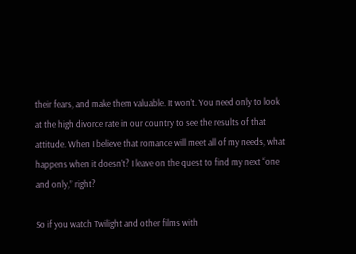their fears, and make them valuable. It won’t. You need only to look at the high divorce rate in our country to see the results of that attitude. When I believe that romance will meet all of my needs, what happens when it doesn’t? I leave on the quest to find my next “one and only,” right?

So if you watch Twilight and other films with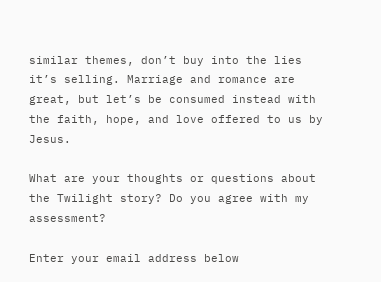similar themes, don’t buy into the lies it’s selling. Marriage and romance are great, but let’s be consumed instead with the faith, hope, and love offered to us by Jesus.

What are your thoughts or questions about the Twilight story? Do you agree with my assessment?

Enter your email address below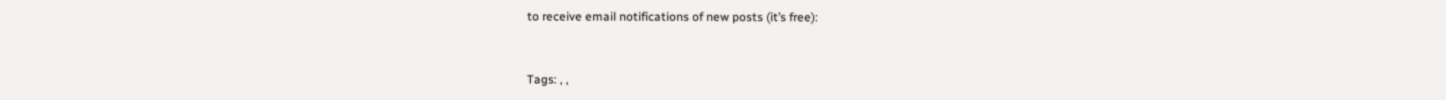to receive email notifications of new posts (it’s free):


Tags: , ,